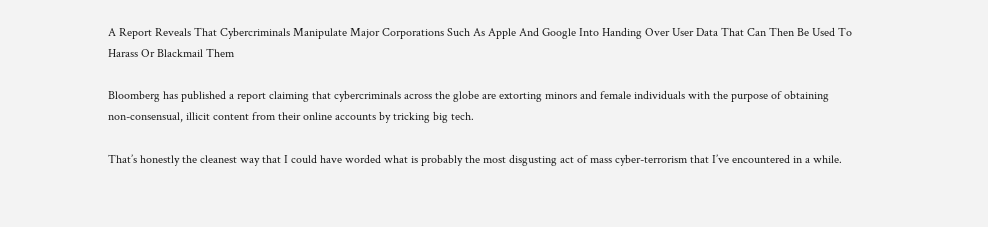A Report Reveals That Cybercriminals Manipulate Major Corporations Such As Apple And Google Into Handing Over User Data That Can Then Be Used To Harass Or Blackmail Them

Bloomberg has published a report claiming that cybercriminals across the globe are extorting minors and female individuals with the purpose of obtaining non-consensual, illicit content from their online accounts by tricking big tech.

That’s honestly the cleanest way that I could have worded what is probably the most disgusting act of mass cyber-terrorism that I’ve encountered in a while.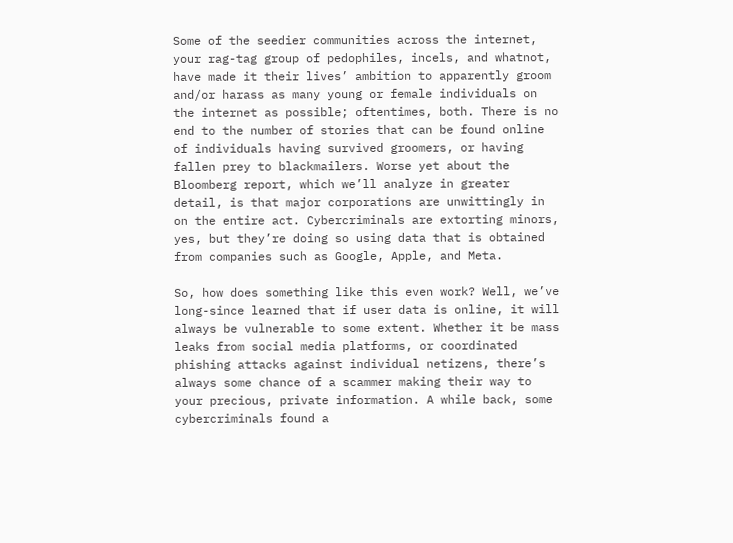Some of the seedier communities across the internet, your rag-tag group of pedophiles, incels, and whatnot, have made it their lives’ ambition to apparently groom and/or harass as many young or female individuals on the internet as possible; oftentimes, both. There is no end to the number of stories that can be found online of individuals having survived groomers, or having fallen prey to blackmailers. Worse yet about the Bloomberg report, which we’ll analyze in greater detail, is that major corporations are unwittingly in on the entire act. Cybercriminals are extorting minors, yes, but they’re doing so using data that is obtained from companies such as Google, Apple, and Meta.

So, how does something like this even work? Well, we’ve long-since learned that if user data is online, it will always be vulnerable to some extent. Whether it be mass leaks from social media platforms, or coordinated phishing attacks against individual netizens, there’s always some chance of a scammer making their way to your precious, private information. A while back, some cybercriminals found a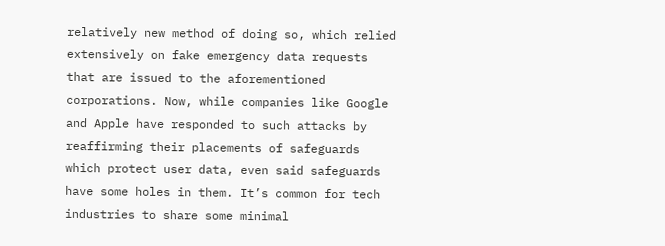relatively new method of doing so, which relied extensively on fake emergency data requests that are issued to the aforementioned corporations. Now, while companies like Google and Apple have responded to such attacks by reaffirming their placements of safeguards which protect user data, even said safeguards have some holes in them. It’s common for tech industries to share some minimal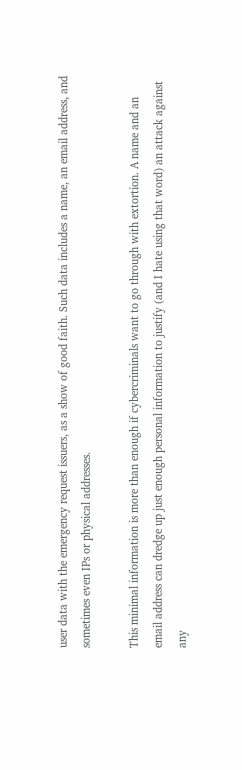user data with the emergency request issuers, as a show of good faith. Such data includes a name, an email address, and sometimes even IPs or physical addresses.

This minimal information is more than enough if cybercriminals want to go through with extortion. A name and an email address can dredge up just enough personal information to justify (and I hate using that word) an attack against any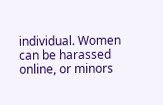individual. Women can be harassed online, or minors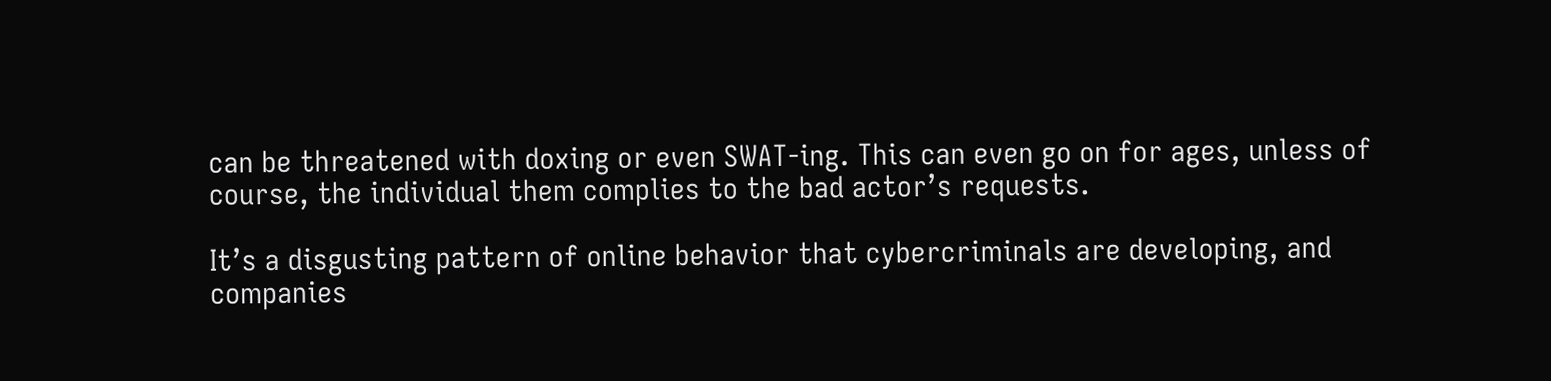can be threatened with doxing or even SWAT-ing. This can even go on for ages, unless of course, the individual them complies to the bad actor’s requests.

It’s a disgusting pattern of online behavior that cybercriminals are developing, and companies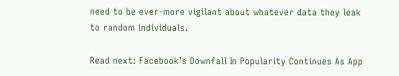need to be ever-more vigilant about whatever data they leak to random individuals.

Read next: Facebook’s Downfall In Popularity Continues As App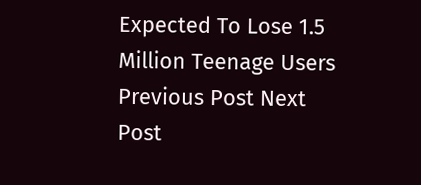Expected To Lose 1.5 Million Teenage Users
Previous Post Next Post